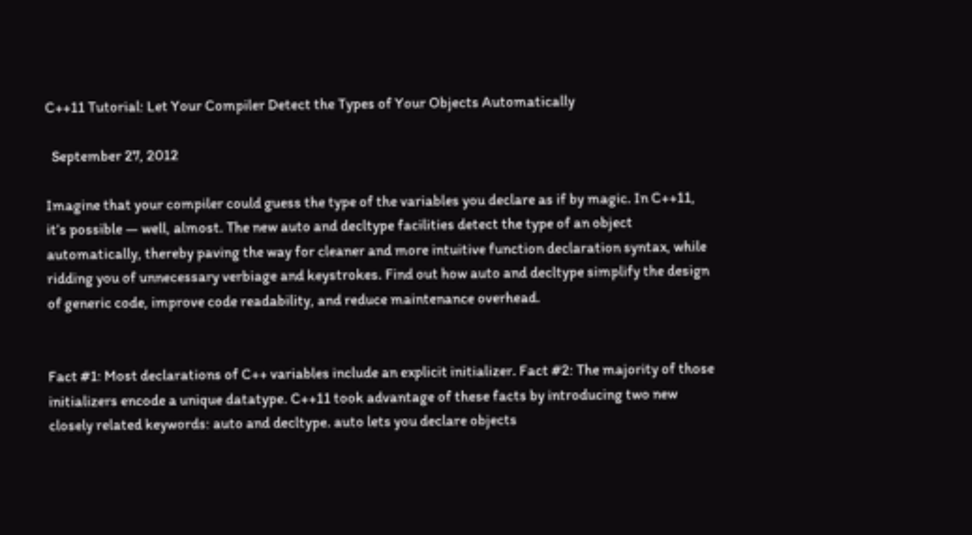C++11 Tutorial: Let Your Compiler Detect the Types of Your Objects Automatically

  September 27, 2012

Imagine that your compiler could guess the type of the variables you declare as if by magic. In C++11, it’s possible — well, almost. The new auto and decltype facilities detect the type of an object automatically, thereby paving the way for cleaner and more intuitive function declaration syntax, while ridding you of unnecessary verbiage and keystrokes. Find out how auto and decltype simplify the design of generic code, improve code readability, and reduce maintenance overhead.


Fact #1: Most declarations of C++ variables include an explicit initializer. Fact #2: The majority of those initializers encode a unique datatype. C++11 took advantage of these facts by introducing two new closely related keywords: auto and decltype. auto lets you declare objects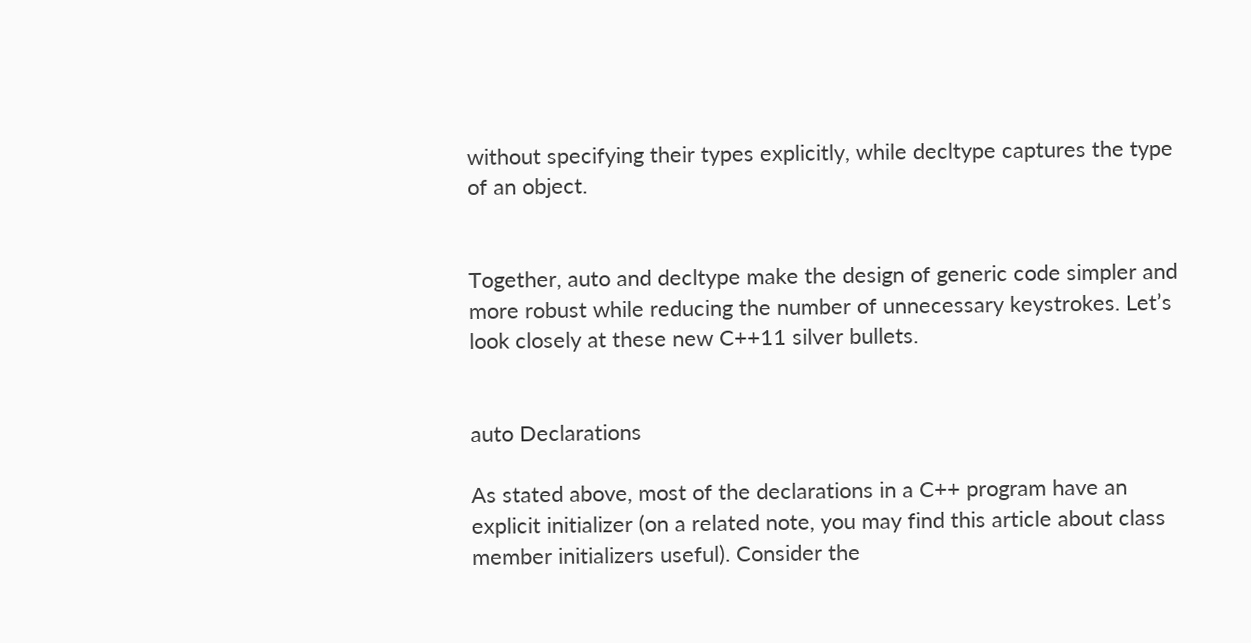without specifying their types explicitly, while decltype captures the type of an object.


Together, auto and decltype make the design of generic code simpler and more robust while reducing the number of unnecessary keystrokes. Let’s look closely at these new C++11 silver bullets.


auto Declarations

As stated above, most of the declarations in a C++ program have an explicit initializer (on a related note, you may find this article about class member initializers useful). Consider the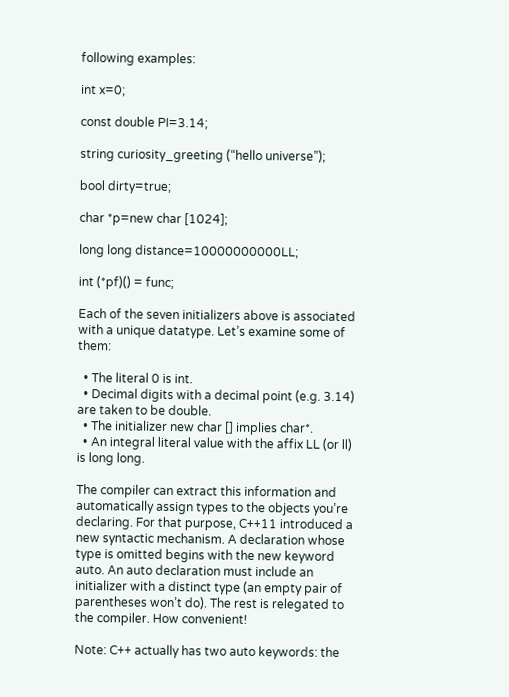following examples:

int x=0;

const double PI=3.14;

string curiosity_greeting (“hello universe”);

bool dirty=true;

char *p=new char [1024];

long long distance=10000000000LL;

int (*pf)() = func;

Each of the seven initializers above is associated with a unique datatype. Let’s examine some of them:

  • The literal 0 is int.
  • Decimal digits with a decimal point (e.g. 3.14) are taken to be double.
  • The initializer new char [] implies char*.
  • An integral literal value with the affix LL (or ll) is long long.

The compiler can extract this information and automatically assign types to the objects you’re declaring. For that purpose, C++11 introduced a new syntactic mechanism. A declaration whose type is omitted begins with the new keyword auto. An auto declaration must include an initializer with a distinct type (an empty pair of parentheses won’t do). The rest is relegated to the compiler. How convenient!

Note: C++ actually has two auto keywords: the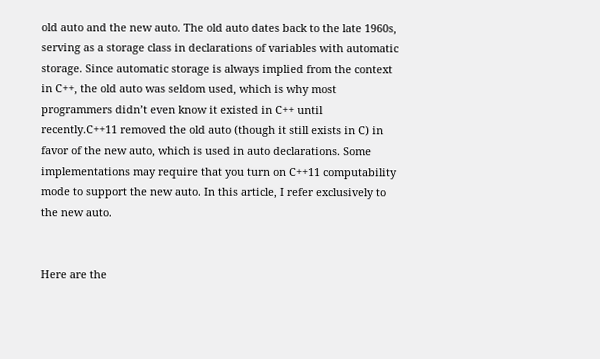old auto and the new auto. The old auto dates back to the late 1960s, serving as a storage class in declarations of variables with automatic storage. Since automatic storage is always implied from the context in C++, the old auto was seldom used, which is why most programmers didn’t even know it existed in C++ until recently.C++11 removed the old auto (though it still exists in C) in favor of the new auto, which is used in auto declarations. Some implementations may require that you turn on C++11 computability mode to support the new auto. In this article, I refer exclusively to the new auto.


Here are the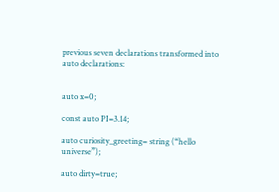previous seven declarations transformed into auto declarations:


auto x=0;

const auto PI=3.14;

auto curiosity_greeting= string (“hello universe”);

auto dirty=true;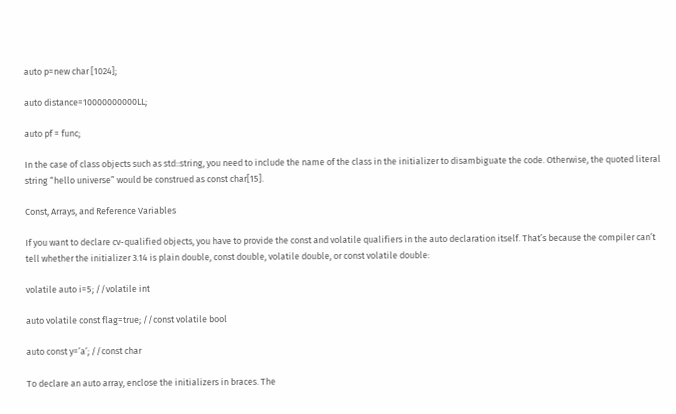auto p=new char [1024];

auto distance=10000000000LL;

auto pf = func;

In the case of class objects such as std::string, you need to include the name of the class in the initializer to disambiguate the code. Otherwise, the quoted literal string “hello universe” would be construed as const char[15].

Const, Arrays, and Reference Variables

If you want to declare cv-qualified objects, you have to provide the const and volatile qualifiers in the auto declaration itself. That’s because the compiler can’t tell whether the initializer 3.14 is plain double, const double, volatile double, or const volatile double:

volatile auto i=5; //volatile int

auto volatile const flag=true; //const volatile bool

auto const y=’a’; //const char

To declare an auto array, enclose the initializers in braces. The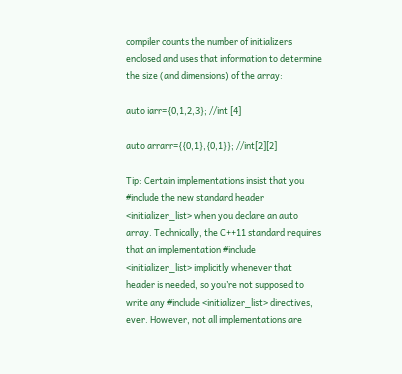compiler counts the number of initializers enclosed and uses that information to determine the size (and dimensions) of the array:

auto iarr={0,1,2,3}; //int [4]

auto arrarr={{0,1},{0,1}}; //int[2][2]

Tip: Certain implementations insist that you #include the new standard header <initializer_list> when you declare an auto array. Technically, the C++11 standard requires that an implementation #include <initializer_list> implicitly whenever that header is needed, so you’re not supposed to write any #include <initializer_list> directives, ever. However, not all implementations are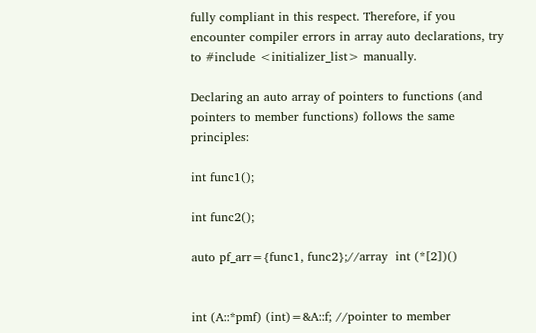fully compliant in this respect. Therefore, if you encounter compiler errors in array auto declarations, try to #include <initializer_list> manually.

Declaring an auto array of pointers to functions (and pointers to member functions) follows the same principles:

int func1();

int func2();

auto pf_arr={func1, func2};//array  int (*[2])()


int (A::*pmf) (int)=&A::f; //pointer to member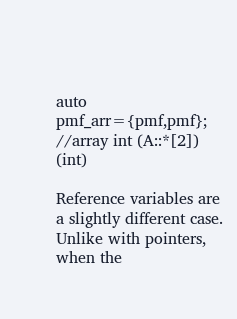auto pmf_arr={pmf,pmf}; //array int (A::*[2]) (int)

Reference variables are a slightly different case. Unlike with pointers, when the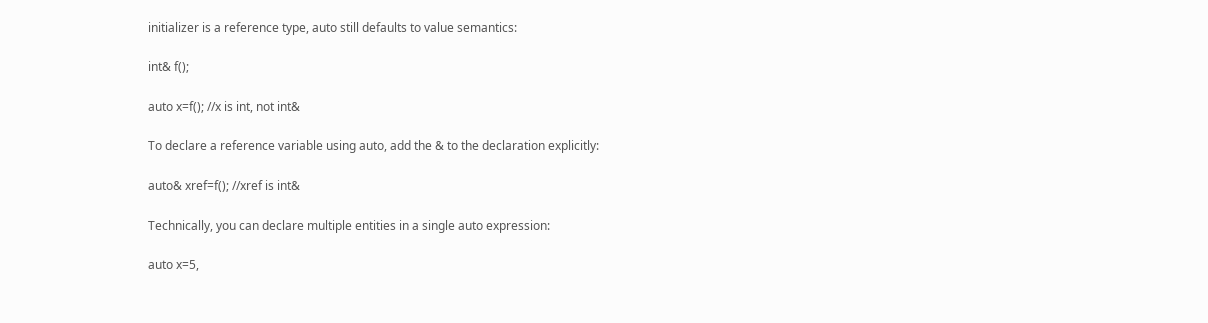initializer is a reference type, auto still defaults to value semantics:

int& f();

auto x=f(); //x is int, not int&

To declare a reference variable using auto, add the & to the declaration explicitly:

auto& xref=f(); //xref is int&

Technically, you can declare multiple entities in a single auto expression:

auto x=5,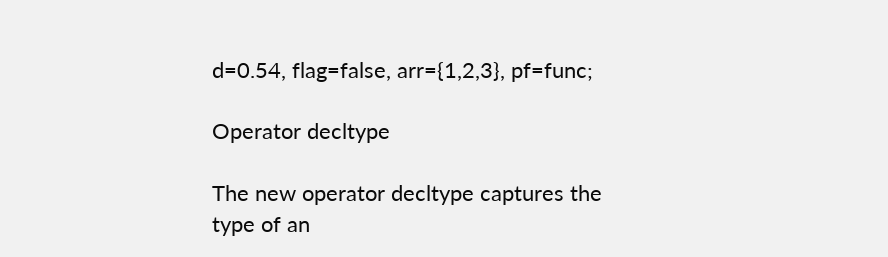d=0.54, flag=false, arr={1,2,3}, pf=func;

Operator decltype

The new operator decltype captures the type of an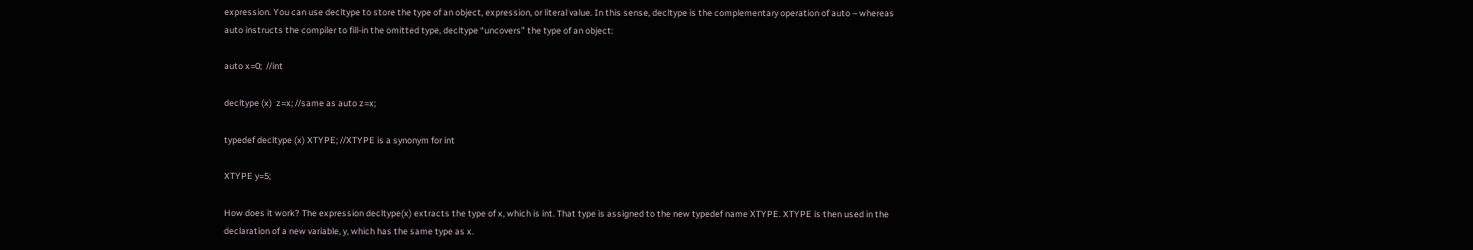expression. You can use decltype to store the type of an object, expression, or literal value. In this sense, decltype is the complementary operation of auto – whereas auto instructs the compiler to fill-in the omitted type, decltype “uncovers” the type of an object:

auto x=0;  //int

decltype (x)  z=x; //same as auto z=x;

typedef decltype (x) XTYPE; //XTYPE is a synonym for int

XTYPE y=5;

How does it work? The expression decltype(x) extracts the type of x, which is int. That type is assigned to the new typedef name XTYPE. XTYPE is then used in the declaration of a new variable, y, which has the same type as x.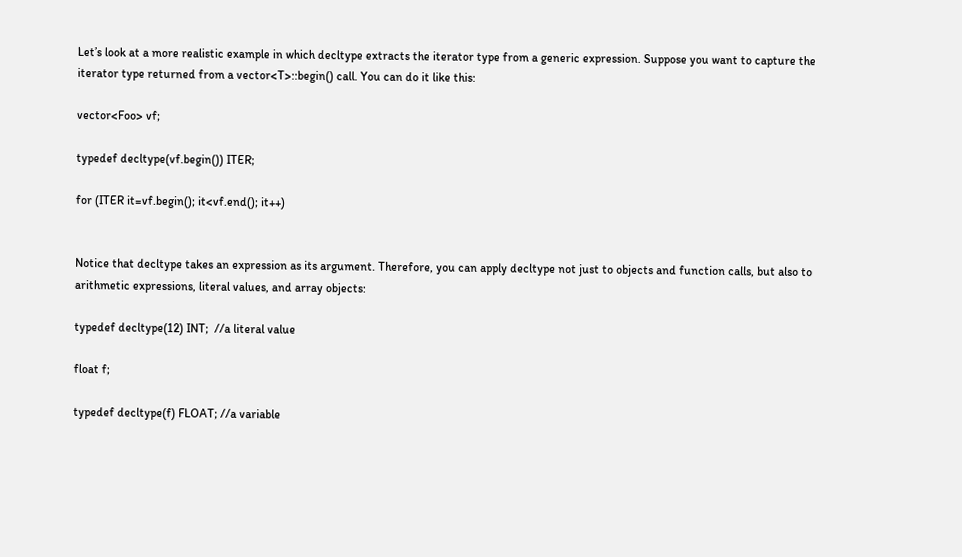Let’s look at a more realistic example in which decltype extracts the iterator type from a generic expression. Suppose you want to capture the iterator type returned from a vector<T>::begin() call. You can do it like this:

vector<Foo> vf;

typedef decltype(vf.begin()) ITER;

for (ITER it=vf.begin(); it<vf.end(); it++)


Notice that decltype takes an expression as its argument. Therefore, you can apply decltype not just to objects and function calls, but also to arithmetic expressions, literal values, and array objects:

typedef decltype(12) INT;  //a literal value

float f;

typedef decltype(f) FLOAT; //a variable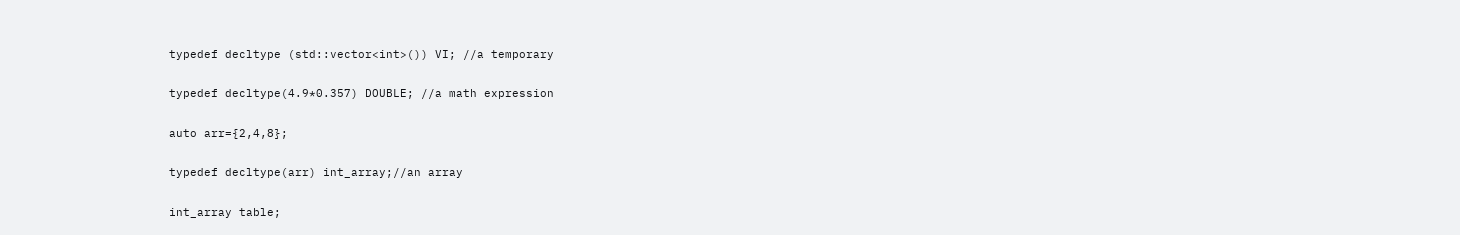typedef decltype (std::vector<int>()) VI; //a temporary

typedef decltype(4.9*0.357) DOUBLE; //a math expression

auto arr={2,4,8};

typedef decltype(arr) int_array;//an array

int_array table;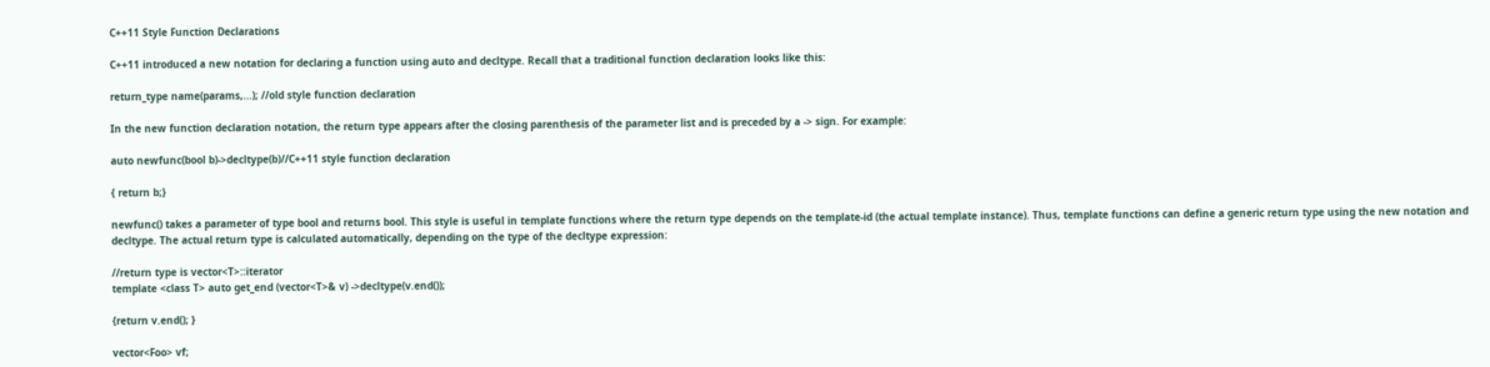C++11 Style Function Declarations

C++11 introduced a new notation for declaring a function using auto and decltype. Recall that a traditional function declaration looks like this:

return_type name(params,...); //old style function declaration

In the new function declaration notation, the return type appears after the closing parenthesis of the parameter list and is preceded by a -> sign. For example:

auto newfunc(bool b)->decltype(b)//C++11 style function declaration

{ return b;}

newfunc() takes a parameter of type bool and returns bool. This style is useful in template functions where the return type depends on the template-id (the actual template instance). Thus, template functions can define a generic return type using the new notation and decltype. The actual return type is calculated automatically, depending on the type of the decltype expression:

//return type is vector<T>::iterator
template <class T> auto get_end (vector<T>& v) ->decltype(v.end());

{return v.end(); }

vector<Foo> vf;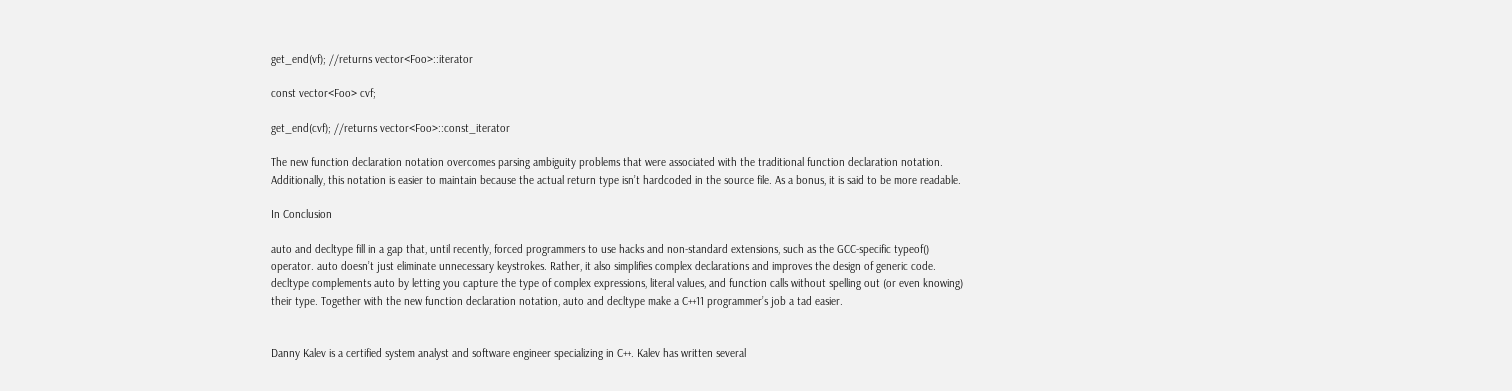get_end(vf); //returns vector<Foo>::iterator

const vector<Foo> cvf;

get_end(cvf); //returns vector<Foo>::const_iterator

The new function declaration notation overcomes parsing ambiguity problems that were associated with the traditional function declaration notation. Additionally, this notation is easier to maintain because the actual return type isn’t hardcoded in the source file. As a bonus, it is said to be more readable.

In Conclusion

auto and decltype fill in a gap that, until recently, forced programmers to use hacks and non-standard extensions, such as the GCC-specific typeof() operator. auto doesn’t just eliminate unnecessary keystrokes. Rather, it also simplifies complex declarations and improves the design of generic code. decltype complements auto by letting you capture the type of complex expressions, literal values, and function calls without spelling out (or even knowing) their type. Together with the new function declaration notation, auto and decltype make a C++11 programmer’s job a tad easier.


Danny Kalev is a certified system analyst and software engineer specializing in C++. Kalev has written several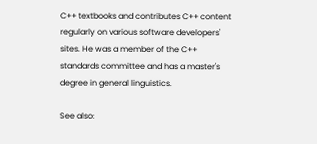C++ textbooks and contributes C++ content regularly on various software developers' sites. He was a member of the C++ standards committee and has a master's degree in general linguistics.

See also: